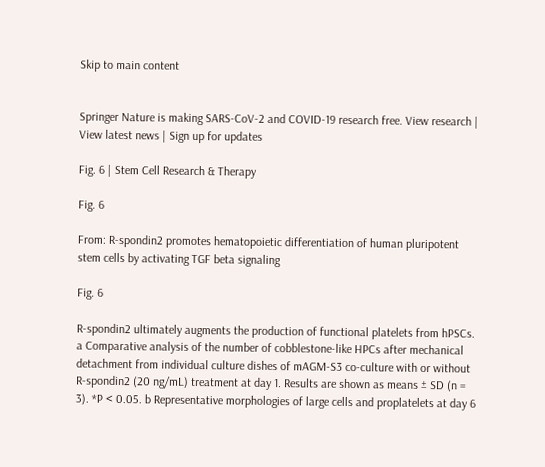Skip to main content


Springer Nature is making SARS-CoV-2 and COVID-19 research free. View research | View latest news | Sign up for updates

Fig. 6 | Stem Cell Research & Therapy

Fig. 6

From: R-spondin2 promotes hematopoietic differentiation of human pluripotent stem cells by activating TGF beta signaling

Fig. 6

R-spondin2 ultimately augments the production of functional platelets from hPSCs. a Comparative analysis of the number of cobblestone-like HPCs after mechanical detachment from individual culture dishes of mAGM-S3 co-culture with or without R-spondin2 (20 ng/mL) treatment at day 1. Results are shown as means ± SD (n = 3). *P < 0.05. b Representative morphologies of large cells and proplatelets at day 6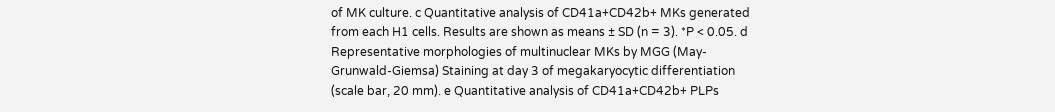of MK culture. c Quantitative analysis of CD41a+CD42b+ MKs generated from each H1 cells. Results are shown as means ± SD (n = 3). *P < 0.05. d Representative morphologies of multinuclear MKs by MGG (May-Grunwald-Giemsa) Staining at day 3 of megakaryocytic differentiation (scale bar, 20 mm). e Quantitative analysis of CD41a+CD42b+ PLPs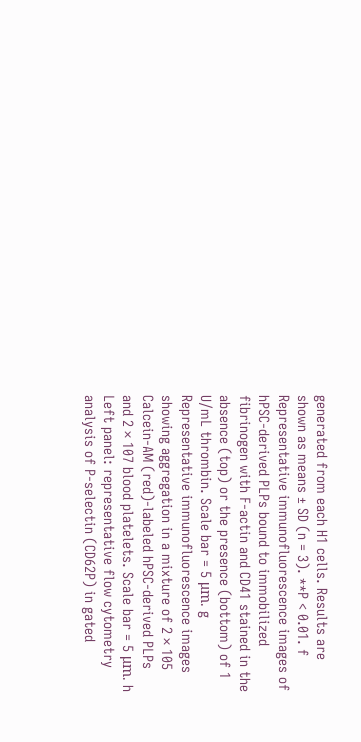generated from each H1 cells. Results are shown as means ± SD (n = 3). **P < 0.01. f Representative immunofluorescence images of hPSC-derived PLPs bound to immobilized fibrinogen with F-actin and CD41 stained in the absence (top) or the presence (bottom) of 1 U/mL thrombin. Scale bar = 5 μm. g Representative immunofluorescence images showing aggregation in a mixture of 2 × 105 Calcein-AM (red)-labeled hPSC-derived PLPs and 2 × 107 blood platelets. Scale bar = 5 μm. h Left panel: representative flow cytometry analysis of P-selectin (CD62P) in gated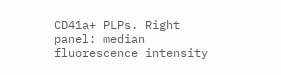CD41a+ PLPs. Right panel: median fluorescence intensity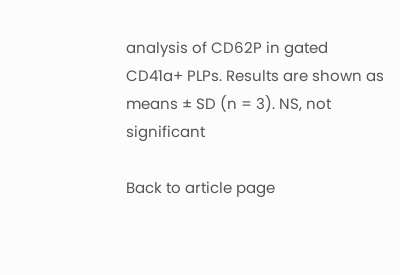analysis of CD62P in gated CD41a+ PLPs. Results are shown as means ± SD (n = 3). NS, not significant

Back to article page